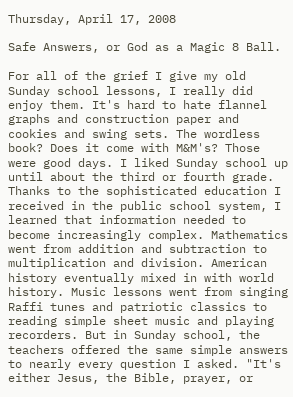Thursday, April 17, 2008

Safe Answers, or God as a Magic 8 Ball.

For all of the grief I give my old Sunday school lessons, I really did enjoy them. It's hard to hate flannel graphs and construction paper and cookies and swing sets. The wordless book? Does it come with M&M's? Those were good days. I liked Sunday school up until about the third or fourth grade. Thanks to the sophisticated education I received in the public school system, I learned that information needed to become increasingly complex. Mathematics went from addition and subtraction to multiplication and division. American history eventually mixed in with world history. Music lessons went from singing Raffi tunes and patriotic classics to reading simple sheet music and playing recorders. But in Sunday school, the teachers offered the same simple answers to nearly every question I asked. "It's either Jesus, the Bible, prayer, or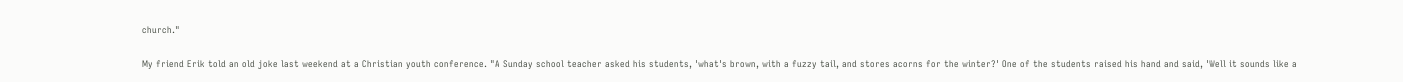church."

My friend Erik told an old joke last weekend at a Christian youth conference. "A Sunday school teacher asked his students, 'what's brown, with a fuzzy tail, and stores acorns for the winter?' One of the students raised his hand and said, 'Well it sounds like a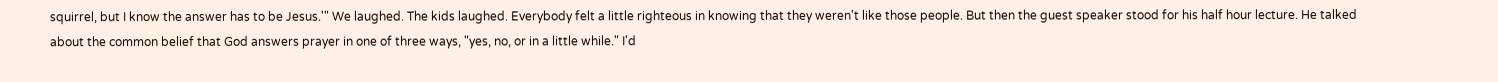squirrel, but I know the answer has to be Jesus.'" We laughed. The kids laughed. Everybody felt a little righteous in knowing that they weren't like those people. But then the guest speaker stood for his half hour lecture. He talked about the common belief that God answers prayer in one of three ways, "yes, no, or in a little while." I'd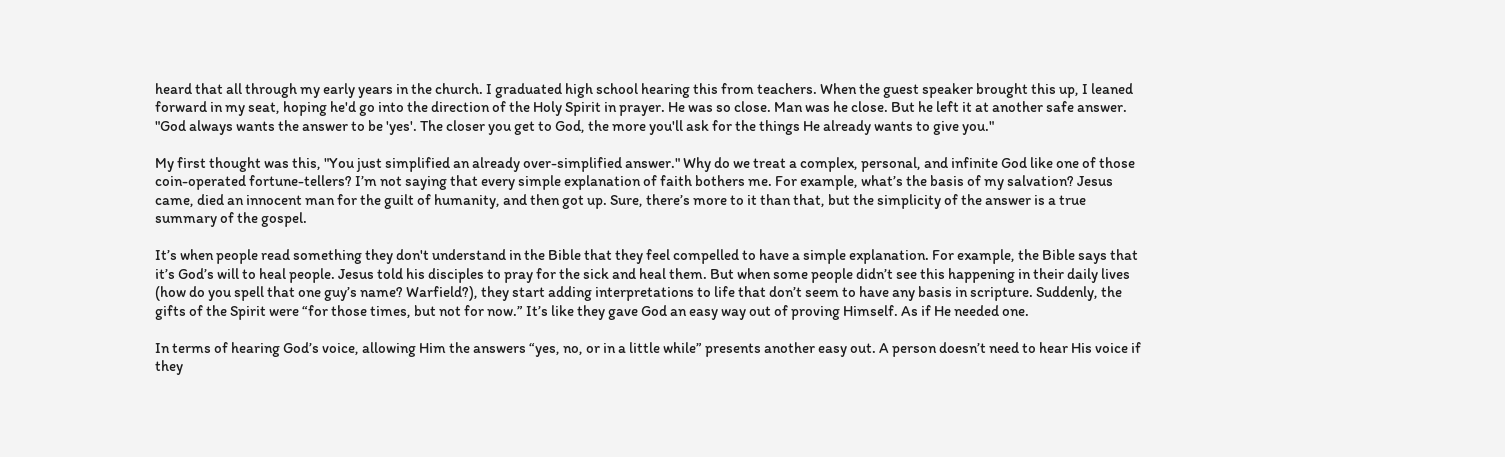heard that all through my early years in the church. I graduated high school hearing this from teachers. When the guest speaker brought this up, I leaned forward in my seat, hoping he'd go into the direction of the Holy Spirit in prayer. He was so close. Man was he close. But he left it at another safe answer. "God always wants the answer to be 'yes'. The closer you get to God, the more you'll ask for the things He already wants to give you."

My first thought was this, "You just simplified an already over-simplified answer." Why do we treat a complex, personal, and infinite God like one of those coin-operated fortune-tellers? I’m not saying that every simple explanation of faith bothers me. For example, what’s the basis of my salvation? Jesus came, died an innocent man for the guilt of humanity, and then got up. Sure, there’s more to it than that, but the simplicity of the answer is a true summary of the gospel.

It’s when people read something they don't understand in the Bible that they feel compelled to have a simple explanation. For example, the Bible says that it’s God’s will to heal people. Jesus told his disciples to pray for the sick and heal them. But when some people didn’t see this happening in their daily lives (how do you spell that one guy’s name? Warfield?), they start adding interpretations to life that don’t seem to have any basis in scripture. Suddenly, the gifts of the Spirit were “for those times, but not for now.” It’s like they gave God an easy way out of proving Himself. As if He needed one.

In terms of hearing God’s voice, allowing Him the answers “yes, no, or in a little while” presents another easy out. A person doesn’t need to hear His voice if they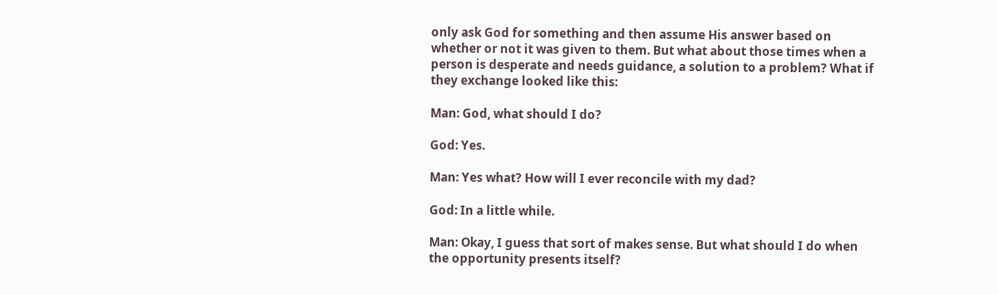only ask God for something and then assume His answer based on whether or not it was given to them. But what about those times when a person is desperate and needs guidance, a solution to a problem? What if they exchange looked like this:

Man: God, what should I do?

God: Yes.

Man: Yes what? How will I ever reconcile with my dad?

God: In a little while.

Man: Okay, I guess that sort of makes sense. But what should I do when the opportunity presents itself?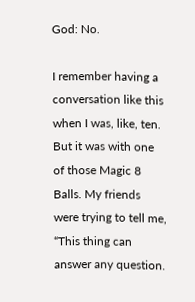God: No.

I remember having a conversation like this when I was, like, ten. But it was with one of those Magic 8 Balls. My friends were trying to tell me, “This thing can answer any question.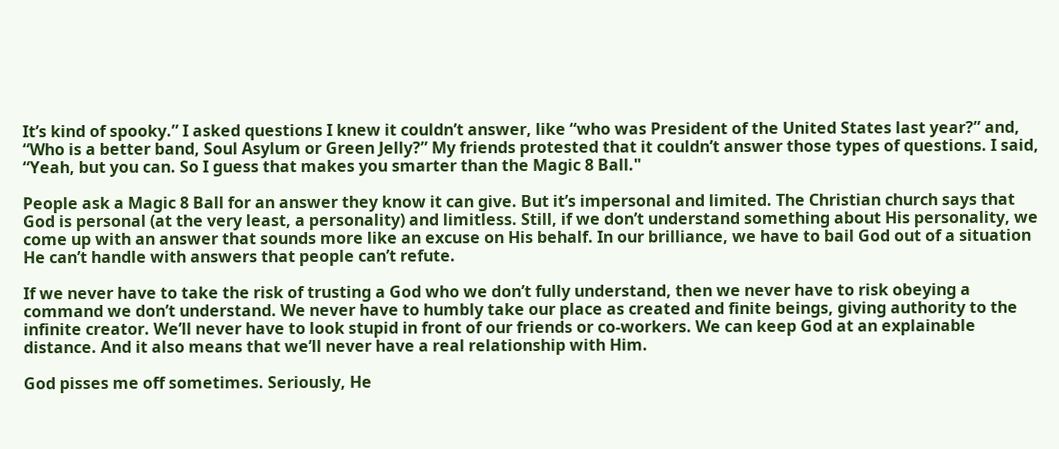It’s kind of spooky.” I asked questions I knew it couldn’t answer, like “who was President of the United States last year?” and, “Who is a better band, Soul Asylum or Green Jelly?” My friends protested that it couldn’t answer those types of questions. I said, “Yeah, but you can. So I guess that makes you smarter than the Magic 8 Ball."

People ask a Magic 8 Ball for an answer they know it can give. But it’s impersonal and limited. The Christian church says that God is personal (at the very least, a personality) and limitless. Still, if we don’t understand something about His personality, we come up with an answer that sounds more like an excuse on His behalf. In our brilliance, we have to bail God out of a situation He can’t handle with answers that people can’t refute.

If we never have to take the risk of trusting a God who we don’t fully understand, then we never have to risk obeying a command we don’t understand. We never have to humbly take our place as created and finite beings, giving authority to the infinite creator. We’ll never have to look stupid in front of our friends or co-workers. We can keep God at an explainable distance. And it also means that we’ll never have a real relationship with Him.

God pisses me off sometimes. Seriously, He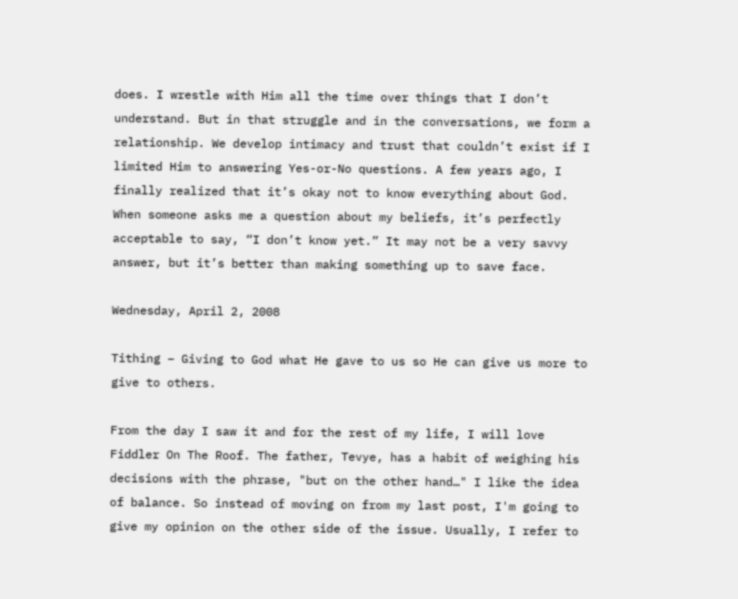does. I wrestle with Him all the time over things that I don’t understand. But in that struggle and in the conversations, we form a relationship. We develop intimacy and trust that couldn’t exist if I limited Him to answering Yes-or-No questions. A few years ago, I finally realized that it’s okay not to know everything about God. When someone asks me a question about my beliefs, it’s perfectly acceptable to say, “I don’t know yet.” It may not be a very savvy answer, but it’s better than making something up to save face.

Wednesday, April 2, 2008

Tithing – Giving to God what He gave to us so He can give us more to give to others.

From the day I saw it and for the rest of my life, I will love Fiddler On The Roof. The father, Tevye, has a habit of weighing his decisions with the phrase, "but on the other hand…" I like the idea of balance. So instead of moving on from my last post, I'm going to give my opinion on the other side of the issue. Usually, I refer to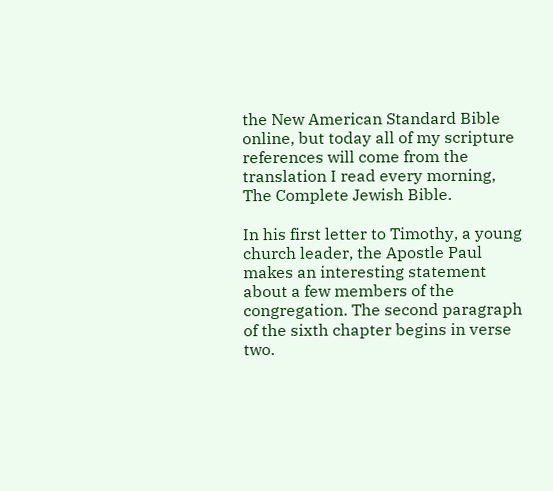the New American Standard Bible online, but today all of my scripture references will come from the translation I read every morning, The Complete Jewish Bible.

In his first letter to Timothy, a young church leader, the Apostle Paul makes an interesting statement about a few members of the congregation. The second paragraph of the sixth chapter begins in verse two.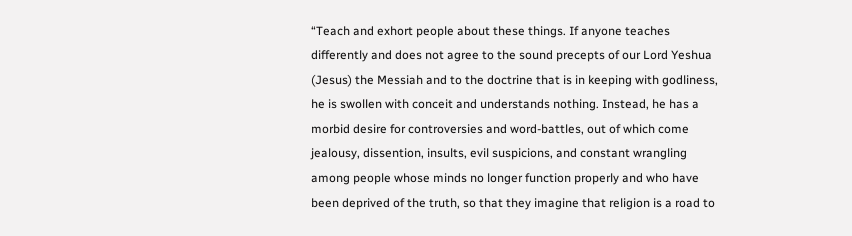“Teach and exhort people about these things. If anyone teaches differently and does not agree to the sound precepts of our Lord Yeshua (Jesus) the Messiah and to the doctrine that is in keeping with godliness, he is swollen with conceit and understands nothing. Instead, he has a morbid desire for controversies and word-battles, out of which come jealousy, dissention, insults, evil suspicions, and constant wrangling among people whose minds no longer function properly and who have been deprived of the truth, so that they imagine that religion is a road to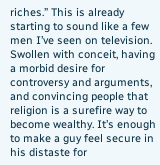riches.” This is already starting to sound like a few men I’ve seen on television. Swollen with conceit, having a morbid desire for controversy and arguments, and convincing people that religion is a surefire way to become wealthy. It’s enough to make a guy feel secure in his distaste for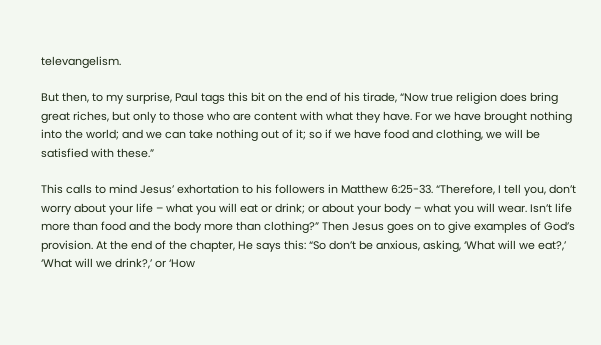televangelism.

But then, to my surprise, Paul tags this bit on the end of his tirade, “Now true religion does bring great riches, but only to those who are content with what they have. For we have brought nothing into the world; and we can take nothing out of it; so if we have food and clothing, we will be satisfied with these.”

This calls to mind Jesus’ exhortation to his followers in Matthew 6:25-33. “Therefore, I tell you, don’t worry about your life – what you will eat or drink; or about your body – what you will wear. Isn’t life more than food and the body more than clothing?” Then Jesus goes on to give examples of God’s provision. At the end of the chapter, He says this: “So don’t be anxious, asking, ‘What will we eat?,’ ‘What will we drink?,’ or ‘How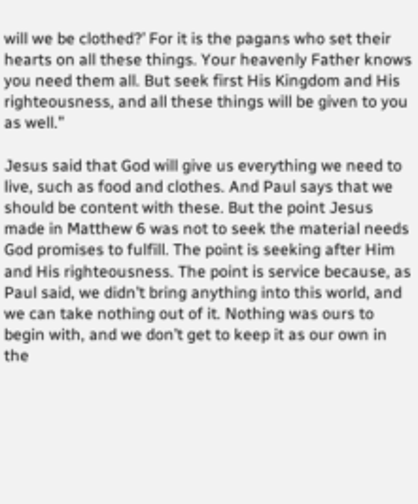will we be clothed?’ For it is the pagans who set their hearts on all these things. Your heavenly Father knows you need them all. But seek first His Kingdom and His righteousness, and all these things will be given to you as well.”

Jesus said that God will give us everything we need to live, such as food and clothes. And Paul says that we should be content with these. But the point Jesus made in Matthew 6 was not to seek the material needs God promises to fulfill. The point is seeking after Him and His righteousness. The point is service because, as Paul said, we didn’t bring anything into this world, and we can take nothing out of it. Nothing was ours to begin with, and we don’t get to keep it as our own in the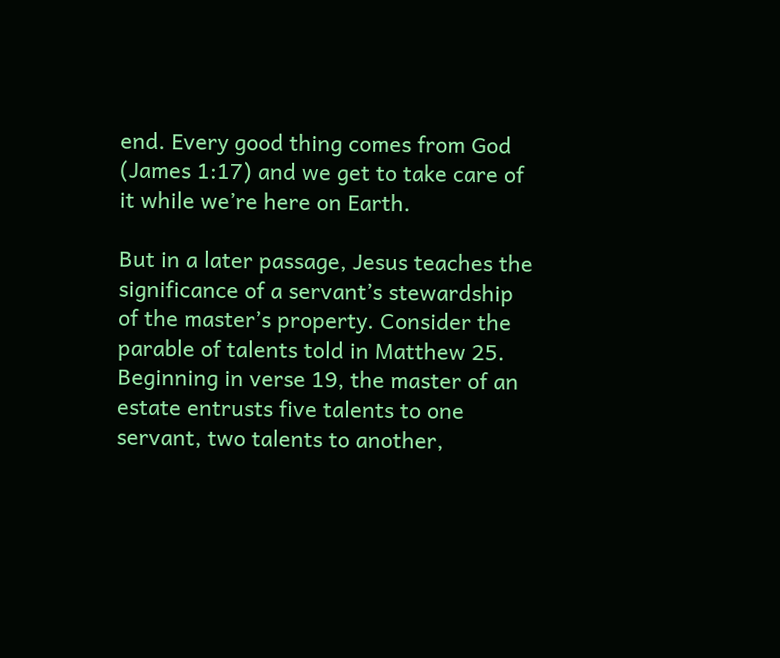end. Every good thing comes from God (James 1:17) and we get to take care of it while we’re here on Earth.

But in a later passage, Jesus teaches the significance of a servant’s stewardship of the master’s property. Consider the parable of talents told in Matthew 25. Beginning in verse 19, the master of an estate entrusts five talents to one servant, two talents to another,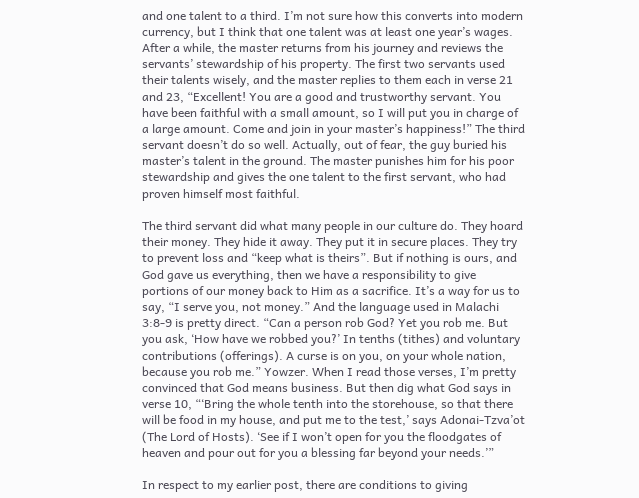and one talent to a third. I’m not sure how this converts into modern currency, but I think that one talent was at least one year’s wages. After a while, the master returns from his journey and reviews the servants’ stewardship of his property. The first two servants used their talents wisely, and the master replies to them each in verse 21 and 23, “Excellent! You are a good and trustworthy servant. You have been faithful with a small amount, so I will put you in charge of a large amount. Come and join in your master’s happiness!” The third servant doesn’t do so well. Actually, out of fear, the guy buried his master’s talent in the ground. The master punishes him for his poor stewardship and gives the one talent to the first servant, who had proven himself most faithful.

The third servant did what many people in our culture do. They hoard their money. They hide it away. They put it in secure places. They try to prevent loss and “keep what is theirs”. But if nothing is ours, and God gave us everything, then we have a responsibility to give portions of our money back to Him as a sacrifice. It’s a way for us to say, “I serve you, not money.” And the language used in Malachi 3:8-9 is pretty direct. “Can a person rob God? Yet you rob me. But you ask, ‘How have we robbed you?’ In tenths (tithes) and voluntary contributions (offerings). A curse is on you, on your whole nation, because you rob me.” Yowzer. When I read those verses, I’m pretty convinced that God means business. But then dig what God says in verse 10, “‘Bring the whole tenth into the storehouse, so that there will be food in my house, and put me to the test,’ says Adonai-Tzva’ot (The Lord of Hosts). ‘See if I won’t open for you the floodgates of heaven and pour out for you a blessing far beyond your needs.’”

In respect to my earlier post, there are conditions to giving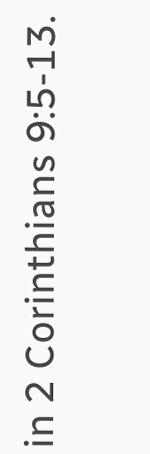in 2 Corinthians 9:5-13.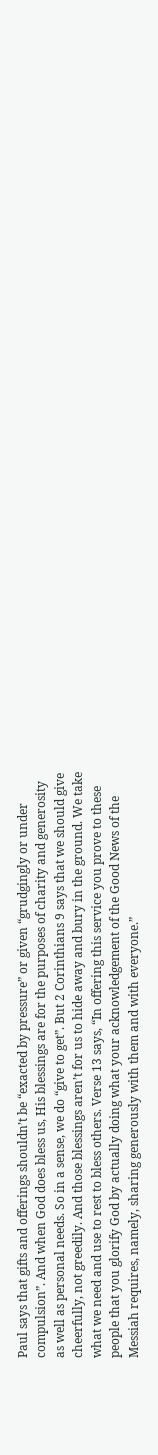Paul says that gifts and offerings shouldn’t be “exacted by pressure” or given “grudgingly or under compulsion”. And when God does bless us, His blessings are for the purposes of charity and generosity as well as personal needs. So in a sense, we do “give to get”. But 2 Corinthians 9 says that we should give cheerfully, not greedily. And those blessings aren’t for us to hide away and bury in the ground. We take what we need and use to rest to bless others. Verse 13 says, “In offering this service you prove to these people that you glorify God by actually doing what your acknowledgement of the Good News of the Messiah requires, namely, sharing generously with them and with everyone.”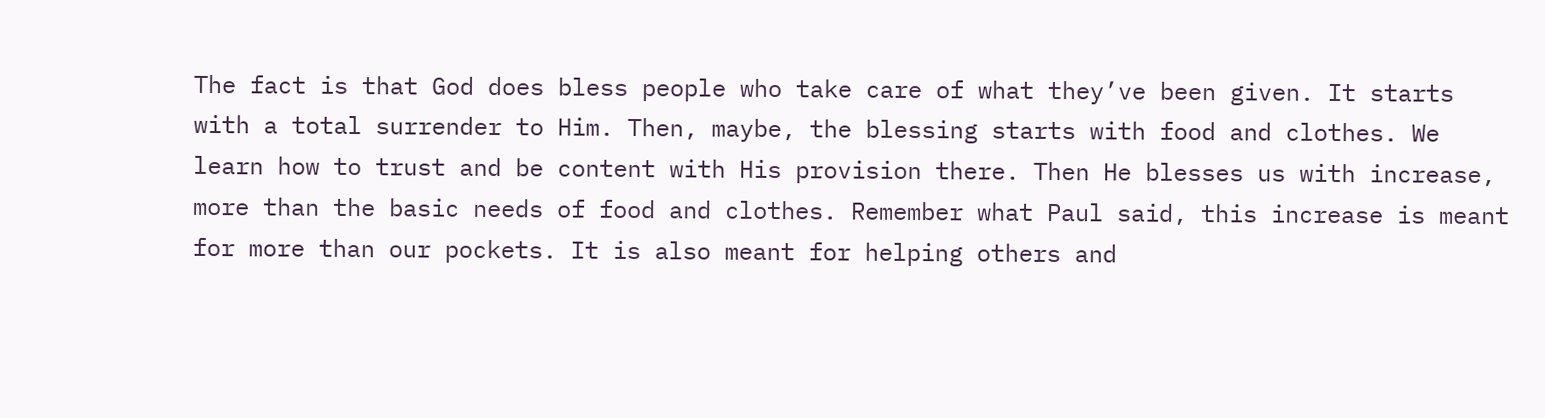The fact is that God does bless people who take care of what they’ve been given. It starts with a total surrender to Him. Then, maybe, the blessing starts with food and clothes. We learn how to trust and be content with His provision there. Then He blesses us with increase, more than the basic needs of food and clothes. Remember what Paul said, this increase is meant for more than our pockets. It is also meant for helping others and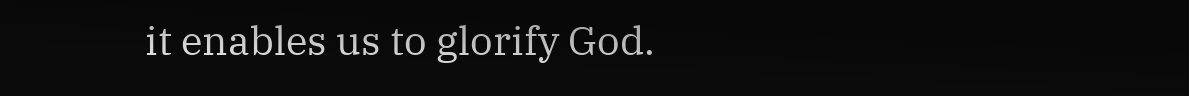it enables us to glorify God.